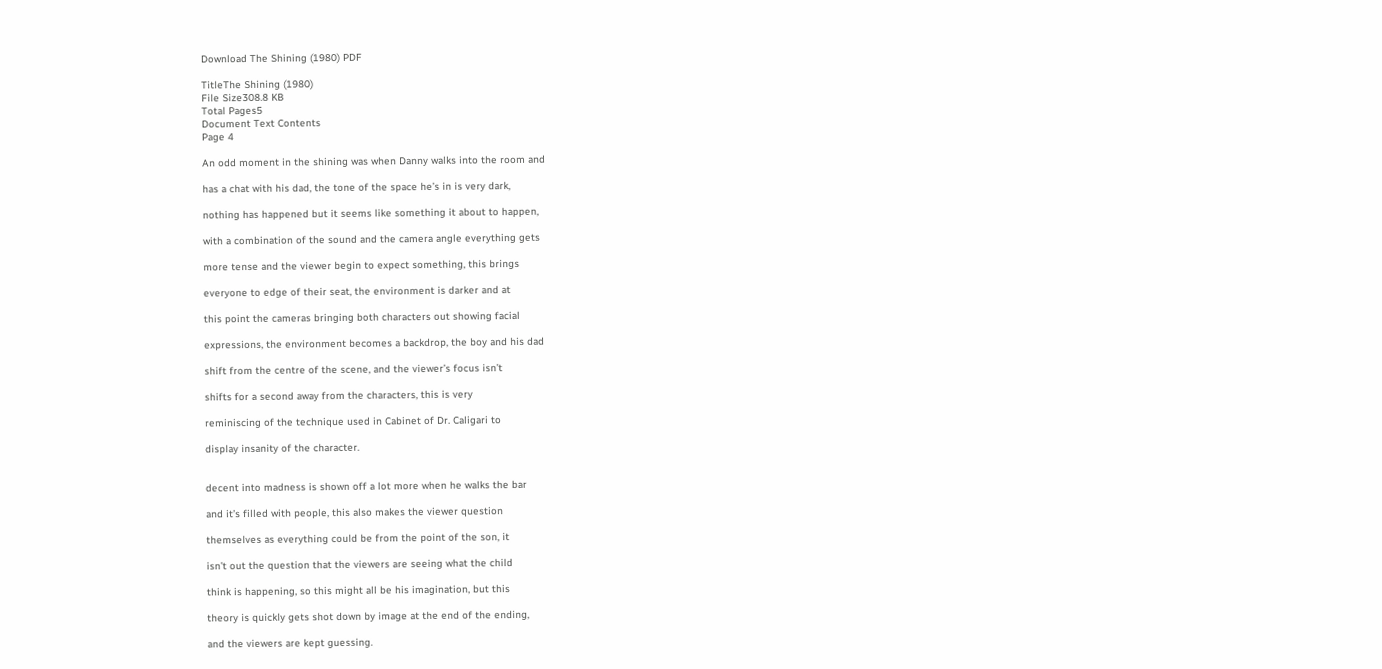Download The Shining (1980) PDF

TitleThe Shining (1980)
File Size308.8 KB
Total Pages5
Document Text Contents
Page 4

An odd moment in the shining was when Danny walks into the room and

has a chat with his dad, the tone of the space he’s in is very dark,

nothing has happened but it seems like something it about to happen,

with a combination of the sound and the camera angle everything gets

more tense and the viewer begin to expect something, this brings

everyone to edge of their seat, the environment is darker and at

this point the cameras bringing both characters out showing facial

expressions, the environment becomes a backdrop, the boy and his dad

shift from the centre of the scene, and the viewer’s focus isn’t

shifts for a second away from the characters, this is very

reminiscing of the technique used in Cabinet of Dr. Caligari to

display insanity of the character.


decent into madness is shown off a lot more when he walks the bar

and it’s filled with people, this also makes the viewer question

themselves as everything could be from the point of the son, it

isn’t out the question that the viewers are seeing what the child

think is happening, so this might all be his imagination, but this

theory is quickly gets shot down by image at the end of the ending,

and the viewers are kept guessing.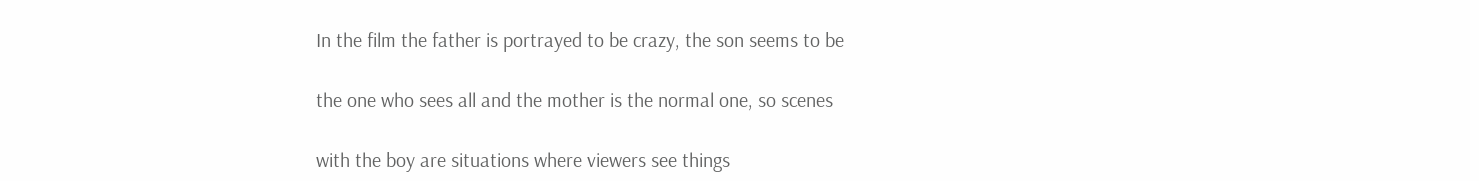In the film the father is portrayed to be crazy, the son seems to be

the one who sees all and the mother is the normal one, so scenes

with the boy are situations where viewers see things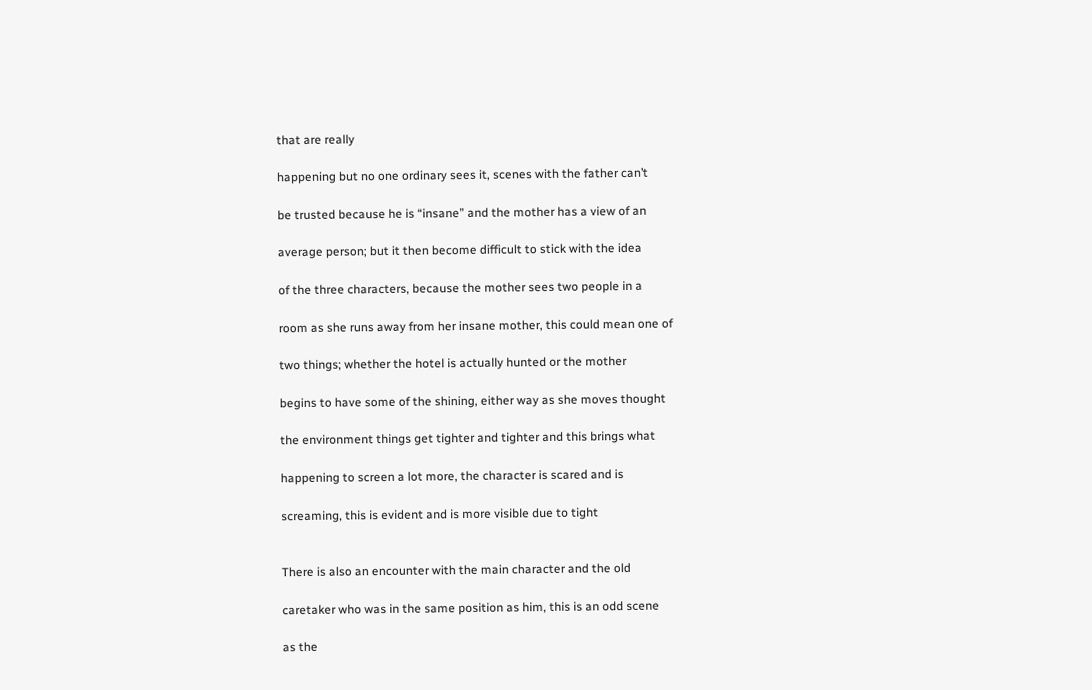that are really

happening but no one ordinary sees it, scenes with the father can’t

be trusted because he is “insane” and the mother has a view of an

average person; but it then become difficult to stick with the idea

of the three characters, because the mother sees two people in a

room as she runs away from her insane mother, this could mean one of

two things; whether the hotel is actually hunted or the mother

begins to have some of the shining, either way as she moves thought

the environment things get tighter and tighter and this brings what

happening to screen a lot more, the character is scared and is

screaming, this is evident and is more visible due to tight


There is also an encounter with the main character and the old

caretaker who was in the same position as him, this is an odd scene

as the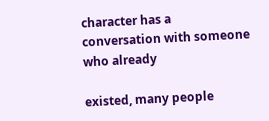character has a conversation with someone who already

existed, many people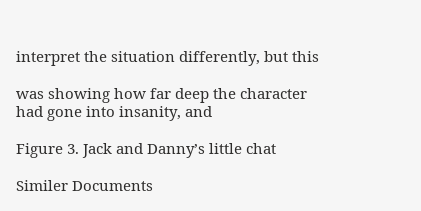interpret the situation differently, but this

was showing how far deep the character had gone into insanity, and

Figure 3. Jack and Danny’s little chat

Similer Documents